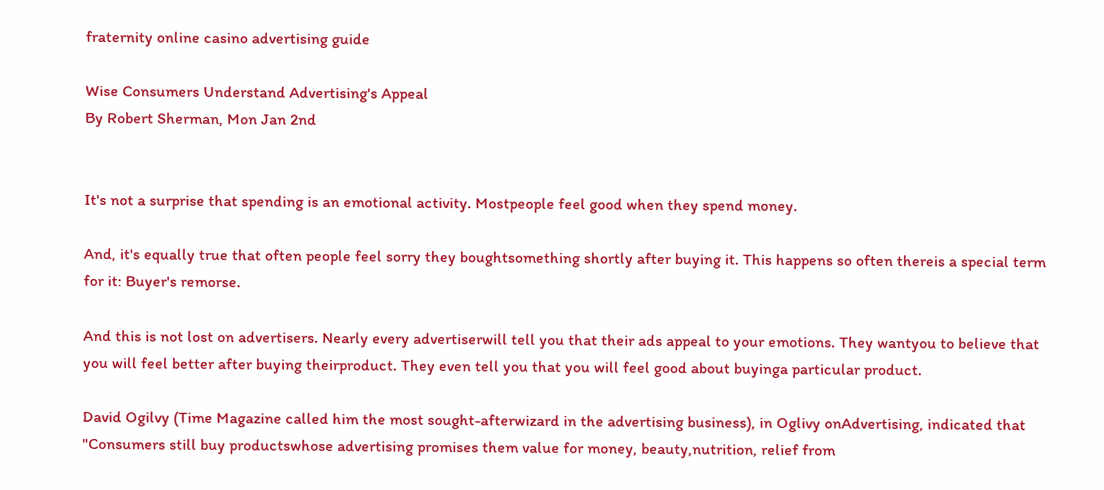fraternity online casino advertising guide

Wise Consumers Understand Advertising's Appeal
By Robert Sherman, Mon Jan 2nd


It's not a surprise that spending is an emotional activity. Mostpeople feel good when they spend money.

And, it's equally true that often people feel sorry they boughtsomething shortly after buying it. This happens so often thereis a special term for it: Buyer's remorse.

And this is not lost on advertisers. Nearly every advertiserwill tell you that their ads appeal to your emotions. They wantyou to believe that you will feel better after buying theirproduct. They even tell you that you will feel good about buyinga particular product.

David Ogilvy (Time Magazine called him the most sought-afterwizard in the advertising business), in Oglivy onAdvertising, indicated that "Consumers still buy productswhose advertising promises them value for money, beauty,nutrition, relief from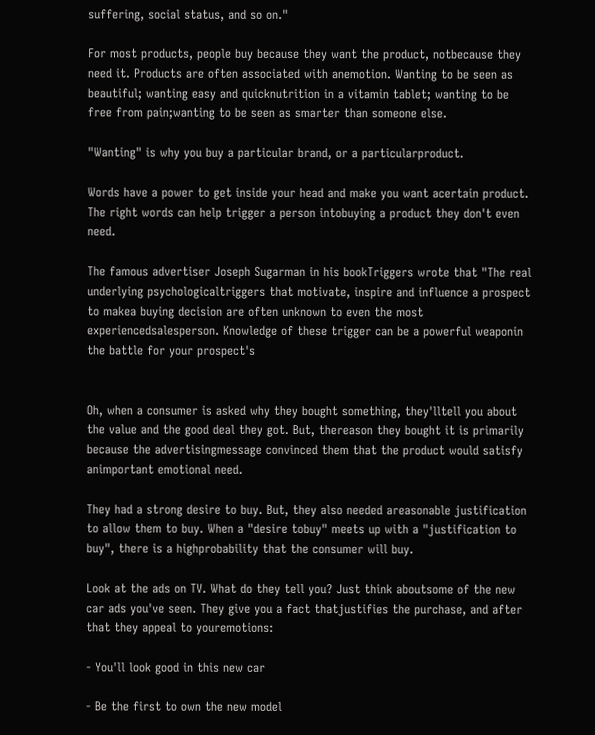suffering, social status, and so on."

For most products, people buy because they want the product, notbecause they need it. Products are often associated with anemotion. Wanting to be seen as beautiful; wanting easy and quicknutrition in a vitamin tablet; wanting to be free from pain;wanting to be seen as smarter than someone else.

"Wanting" is why you buy a particular brand, or a particularproduct.

Words have a power to get inside your head and make you want acertain product. The right words can help trigger a person intobuying a product they don't even need.

The famous advertiser Joseph Sugarman in his bookTriggers wrote that "The real underlying psychologicaltriggers that motivate, inspire and influence a prospect to makea buying decision are often unknown to even the most experiencedsalesperson. Knowledge of these trigger can be a powerful weaponin the battle for your prospect's


Oh, when a consumer is asked why they bought something, they'lltell you about the value and the good deal they got. But, thereason they bought it is primarily because the advertisingmessage convinced them that the product would satisfy animportant emotional need.

They had a strong desire to buy. But, they also needed areasonable justification to allow them to buy. When a "desire tobuy" meets up with a "justification to buy", there is a highprobability that the consumer will buy.

Look at the ads on TV. What do they tell you? Just think aboutsome of the new car ads you've seen. They give you a fact thatjustifies the purchase, and after that they appeal to youremotions:

- You'll look good in this new car

- Be the first to own the new model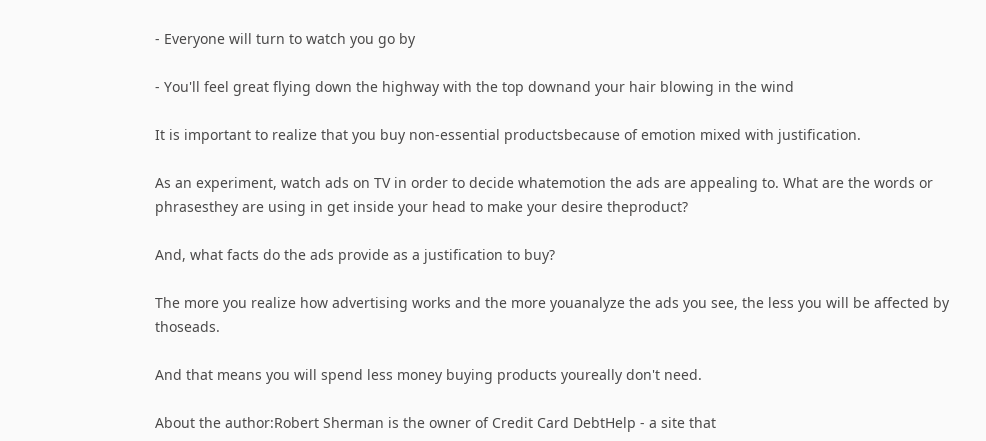- Everyone will turn to watch you go by

- You'll feel great flying down the highway with the top downand your hair blowing in the wind

It is important to realize that you buy non-essential productsbecause of emotion mixed with justification.

As an experiment, watch ads on TV in order to decide whatemotion the ads are appealing to. What are the words or phrasesthey are using in get inside your head to make your desire theproduct?

And, what facts do the ads provide as a justification to buy?

The more you realize how advertising works and the more youanalyze the ads you see, the less you will be affected by thoseads.

And that means you will spend less money buying products youreally don't need.

About the author:Robert Sherman is the owner of Credit Card DebtHelp - a site that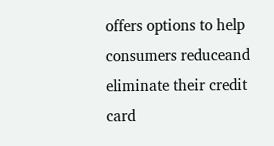offers options to help consumers reduceand eliminate their credit card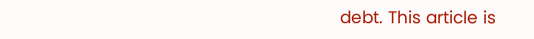debt. This article is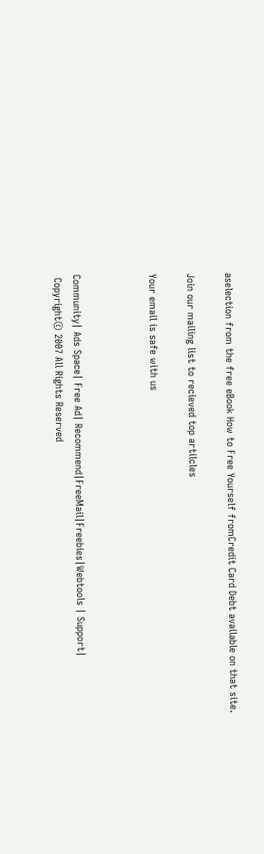aselection from the free eBook How to Free Yourself fromCredit Card Debt available on that site.

Join our mailing list to recieved top artilcles

Your email is safe with us



Community| Ads Space| Free Ad| Recommend|FreeMail|Freebies|Webtools | Support|
 Copyright© 2007 All Rights Reserved